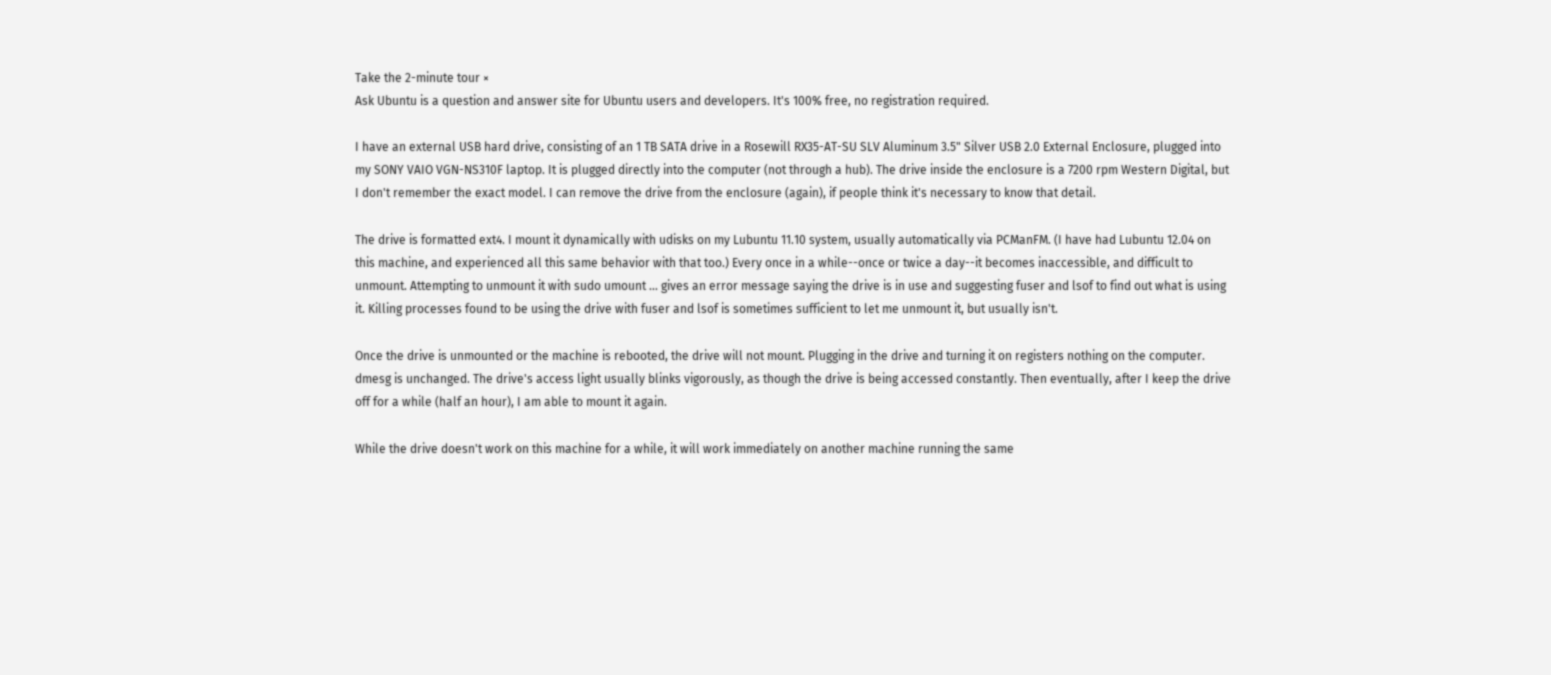Take the 2-minute tour ×
Ask Ubuntu is a question and answer site for Ubuntu users and developers. It's 100% free, no registration required.

I have an external USB hard drive, consisting of an 1 TB SATA drive in a Rosewill RX35-AT-SU SLV Aluminum 3.5" Silver USB 2.0 External Enclosure, plugged into my SONY VAIO VGN-NS310F laptop. It is plugged directly into the computer (not through a hub). The drive inside the enclosure is a 7200 rpm Western Digital, but I don't remember the exact model. I can remove the drive from the enclosure (again), if people think it's necessary to know that detail.

The drive is formatted ext4. I mount it dynamically with udisks on my Lubuntu 11.10 system, usually automatically via PCManFM. (I have had Lubuntu 12.04 on this machine, and experienced all this same behavior with that too.) Every once in a while--once or twice a day--it becomes inaccessible, and difficult to unmount. Attempting to unmount it with sudo umount ... gives an error message saying the drive is in use and suggesting fuser and lsof to find out what is using it. Killing processes found to be using the drive with fuser and lsof is sometimes sufficient to let me unmount it, but usually isn't.

Once the drive is unmounted or the machine is rebooted, the drive will not mount. Plugging in the drive and turning it on registers nothing on the computer. dmesg is unchanged. The drive's access light usually blinks vigorously, as though the drive is being accessed constantly. Then eventually, after I keep the drive off for a while (half an hour), I am able to mount it again.

While the drive doesn't work on this machine for a while, it will work immediately on another machine running the same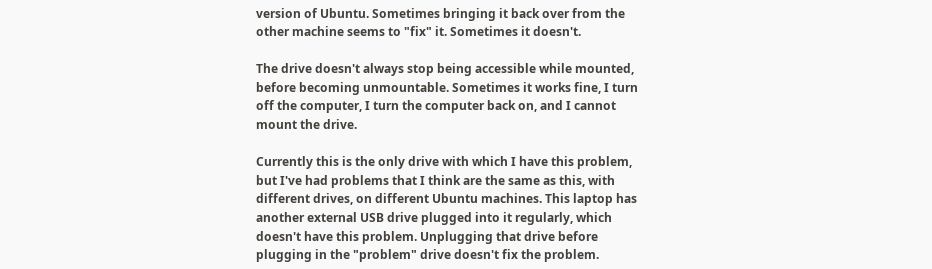version of Ubuntu. Sometimes bringing it back over from the other machine seems to "fix" it. Sometimes it doesn't.

The drive doesn't always stop being accessible while mounted, before becoming unmountable. Sometimes it works fine, I turn off the computer, I turn the computer back on, and I cannot mount the drive.

Currently this is the only drive with which I have this problem, but I've had problems that I think are the same as this, with different drives, on different Ubuntu machines. This laptop has another external USB drive plugged into it regularly, which doesn't have this problem. Unplugging that drive before plugging in the "problem" drive doesn't fix the problem.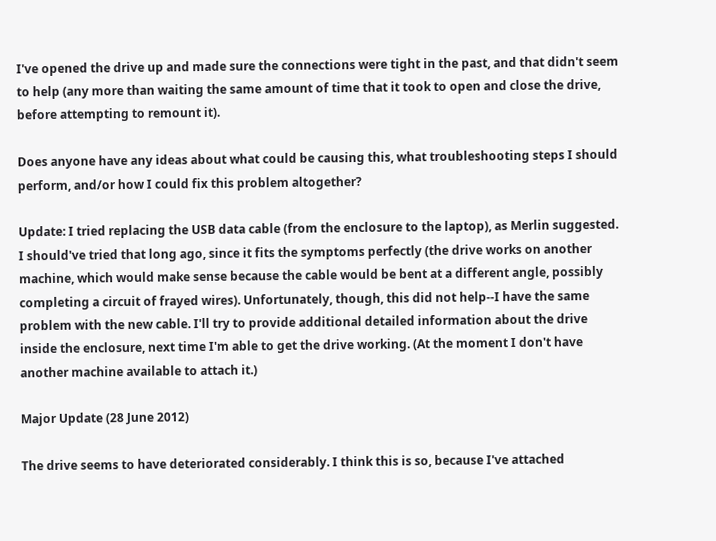I've opened the drive up and made sure the connections were tight in the past, and that didn't seem to help (any more than waiting the same amount of time that it took to open and close the drive, before attempting to remount it).

Does anyone have any ideas about what could be causing this, what troubleshooting steps I should perform, and/or how I could fix this problem altogether?

Update: I tried replacing the USB data cable (from the enclosure to the laptop), as Merlin suggested. I should've tried that long ago, since it fits the symptoms perfectly (the drive works on another machine, which would make sense because the cable would be bent at a different angle, possibly completing a circuit of frayed wires). Unfortunately, though, this did not help--I have the same problem with the new cable. I'll try to provide additional detailed information about the drive inside the enclosure, next time I'm able to get the drive working. (At the moment I don't have another machine available to attach it.)

Major Update (28 June 2012)

The drive seems to have deteriorated considerably. I think this is so, because I've attached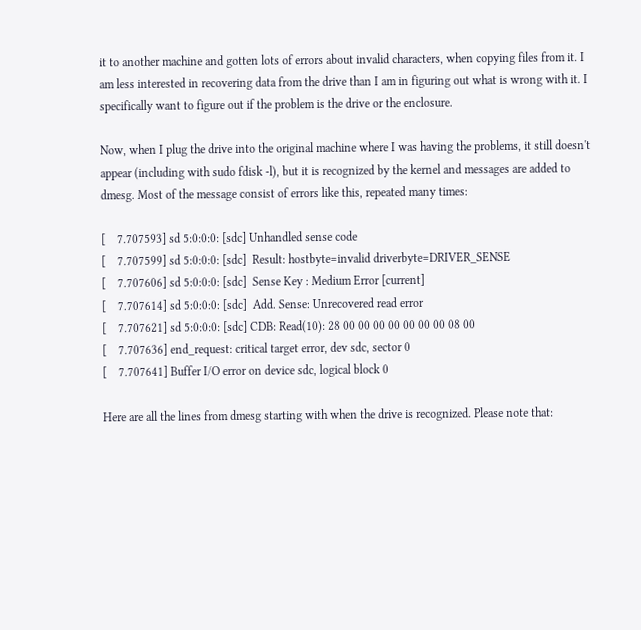it to another machine and gotten lots of errors about invalid characters, when copying files from it. I am less interested in recovering data from the drive than I am in figuring out what is wrong with it. I specifically want to figure out if the problem is the drive or the enclosure.

Now, when I plug the drive into the original machine where I was having the problems, it still doesn't appear (including with sudo fdisk -l), but it is recognized by the kernel and messages are added to dmesg. Most of the message consist of errors like this, repeated many times:

[    7.707593] sd 5:0:0:0: [sdc] Unhandled sense code
[    7.707599] sd 5:0:0:0: [sdc]  Result: hostbyte=invalid driverbyte=DRIVER_SENSE
[    7.707606] sd 5:0:0:0: [sdc]  Sense Key : Medium Error [current]
[    7.707614] sd 5:0:0:0: [sdc]  Add. Sense: Unrecovered read error
[    7.707621] sd 5:0:0:0: [sdc] CDB: Read(10): 28 00 00 00 00 00 00 00 08 00
[    7.707636] end_request: critical target error, dev sdc, sector 0
[    7.707641] Buffer I/O error on device sdc, logical block 0

Here are all the lines from dmesg starting with when the drive is recognized. Please note that: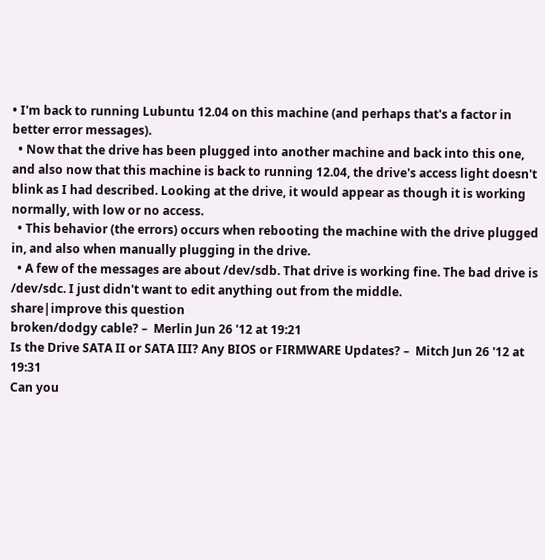• I'm back to running Lubuntu 12.04 on this machine (and perhaps that's a factor in better error messages).
  • Now that the drive has been plugged into another machine and back into this one, and also now that this machine is back to running 12.04, the drive's access light doesn't blink as I had described. Looking at the drive, it would appear as though it is working normally, with low or no access.
  • This behavior (the errors) occurs when rebooting the machine with the drive plugged in, and also when manually plugging in the drive.
  • A few of the messages are about /dev/sdb. That drive is working fine. The bad drive is /dev/sdc. I just didn't want to edit anything out from the middle.
share|improve this question
broken/dodgy cable? –  Merlin Jun 26 '12 at 19:21
Is the Drive SATA II or SATA III? Any BIOS or FIRMWARE Updates? –  Mitch Jun 26 '12 at 19:31
Can you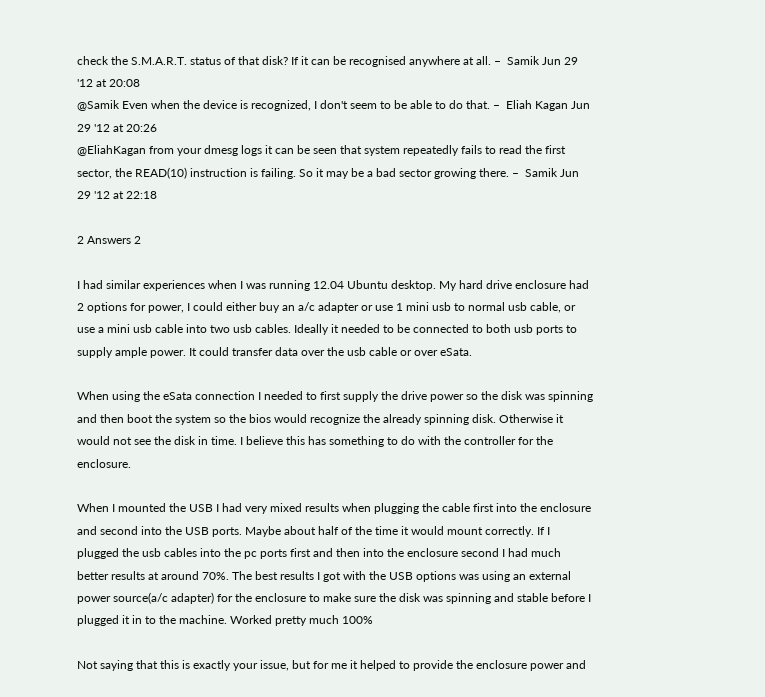check the S.M.A.R.T. status of that disk? If it can be recognised anywhere at all. –  Samik Jun 29 '12 at 20:08
@Samik Even when the device is recognized, I don't seem to be able to do that. –  Eliah Kagan Jun 29 '12 at 20:26
@EliahKagan from your dmesg logs it can be seen that system repeatedly fails to read the first sector, the READ(10) instruction is failing. So it may be a bad sector growing there. –  Samik Jun 29 '12 at 22:18

2 Answers 2

I had similar experiences when I was running 12.04 Ubuntu desktop. My hard drive enclosure had 2 options for power, I could either buy an a/c adapter or use 1 mini usb to normal usb cable, or use a mini usb cable into two usb cables. Ideally it needed to be connected to both usb ports to supply ample power. It could transfer data over the usb cable or over eSata.

When using the eSata connection I needed to first supply the drive power so the disk was spinning and then boot the system so the bios would recognize the already spinning disk. Otherwise it would not see the disk in time. I believe this has something to do with the controller for the enclosure.

When I mounted the USB I had very mixed results when plugging the cable first into the enclosure and second into the USB ports. Maybe about half of the time it would mount correctly. If I plugged the usb cables into the pc ports first and then into the enclosure second I had much better results at around 70%. The best results I got with the USB options was using an external power source(a/c adapter) for the enclosure to make sure the disk was spinning and stable before I plugged it in to the machine. Worked pretty much 100%

Not saying that this is exactly your issue, but for me it helped to provide the enclosure power and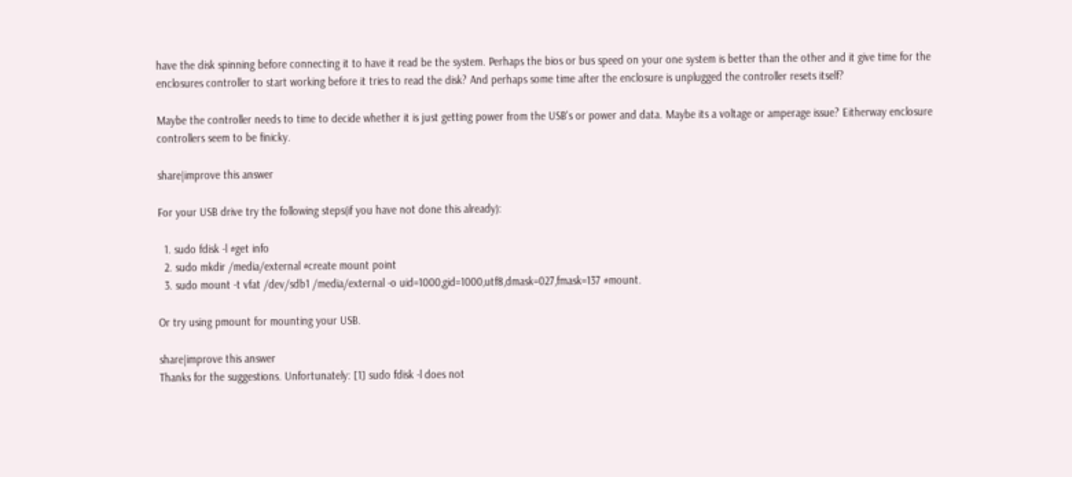have the disk spinning before connecting it to have it read be the system. Perhaps the bios or bus speed on your one system is better than the other and it give time for the enclosures controller to start working before it tries to read the disk? And perhaps some time after the enclosure is unplugged the controller resets itself?

Maybe the controller needs to time to decide whether it is just getting power from the USB's or power and data. Maybe its a voltage or amperage issue? Eitherway enclosure controllers seem to be finicky.

share|improve this answer

For your USB drive try the following steps(if you have not done this already):

  1. sudo fdisk -l #get info
  2. sudo mkdir /media/external #create mount point
  3. sudo mount -t vfat /dev/sdb1 /media/external -o uid=1000,gid=1000,utf8,dmask=027,fmask=137 #mount.

Or try using pmount for mounting your USB.

share|improve this answer
Thanks for the suggestions. Unfortunately: [1] sudo fdisk -l does not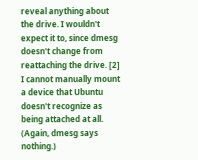reveal anything about the drive. I wouldn't expect it to, since dmesg doesn't change from reattaching the drive. [2] I cannot manually mount a device that Ubuntu doesn't recognize as being attached at all. (Again, dmesg says nothing.)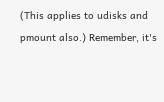(This applies to udisks and pmount also.) Remember, it's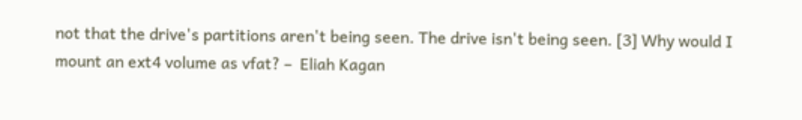not that the drive's partitions aren't being seen. The drive isn't being seen. [3] Why would I mount an ext4 volume as vfat? –  Eliah Kagan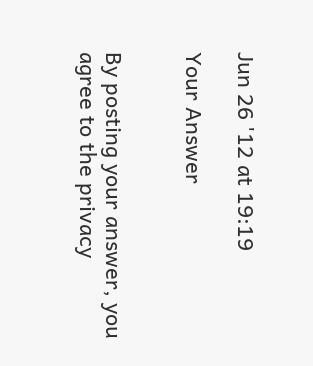Jun 26 '12 at 19:19

Your Answer


By posting your answer, you agree to the privacy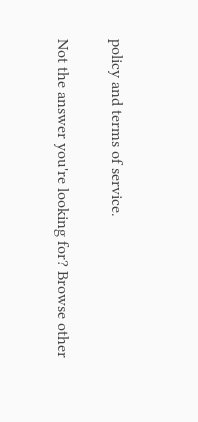policy and terms of service.

Not the answer you're looking for? Browse other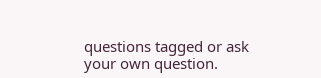questions tagged or ask your own question.